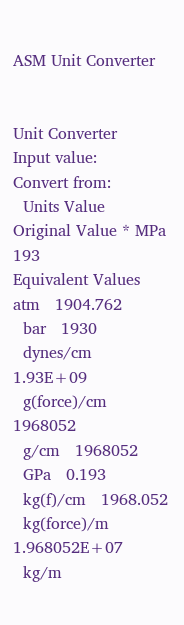ASM Unit Converter


Unit Converter
Input value:
Convert from:
  Units Value
Original Value * MPa   193
Equivalent Values   atm   1904.762
  bar   1930
  dynes/cm   1.93E+09
  g(force)/cm   1968052
  g/cm   1968052
  GPa   0.193
  kg(f)/cm   1968.052
  kg(force)/m   1.968052E+07
  kg/m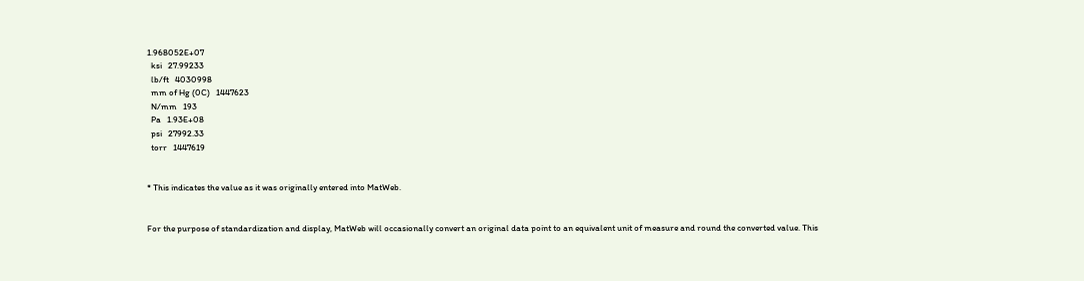1.968052E+07
  ksi   27.99233
  lb/ft   4030998
  mm of Hg (0C)   1447623
  N/mm   193
  Pa   1.93E+08
  psi   27992.33
  torr   1447619


* This indicates the value as it was originally entered into MatWeb.


For the purpose of standardization and display, MatWeb will occasionally convert an original data point to an equivalent unit of measure and round the converted value. This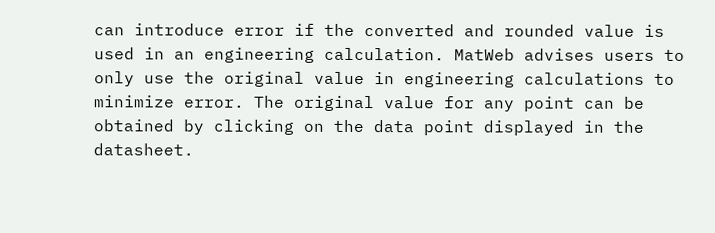can introduce error if the converted and rounded value is used in an engineering calculation. MatWeb advises users to only use the original value in engineering calculations to minimize error. The original value for any point can be obtained by clicking on the data point displayed in the datasheet.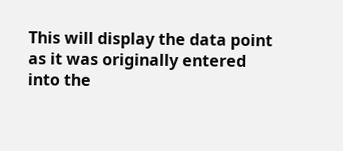This will display the data point as it was originally entered into the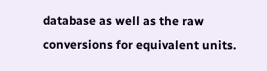database as well as the raw conversions for equivalent units.